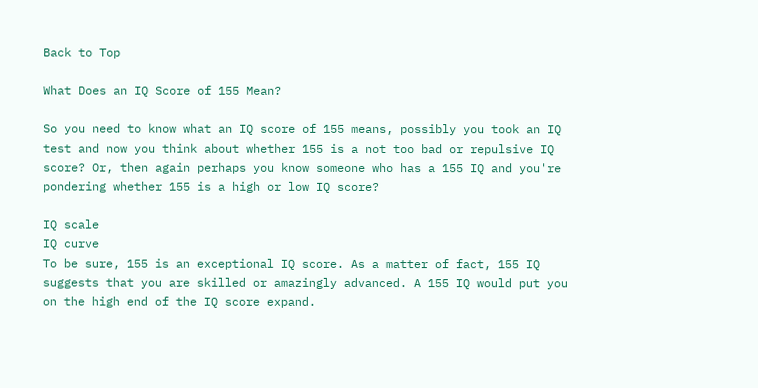Back to Top

What Does an IQ Score of 155 Mean?

So you need to know what an IQ score of 155 means, possibly you took an IQ test and now you think about whether 155 is a not too bad or repulsive IQ score? Or, then again perhaps you know someone who has a 155 IQ and you're pondering whether 155 is a high or low IQ score?

IQ scale
IQ curve
To be sure, 155 is an exceptional IQ score. As a matter of fact, 155 IQ suggests that you are skilled or amazingly advanced. A 155 IQ would put you on the high end of the IQ score expand.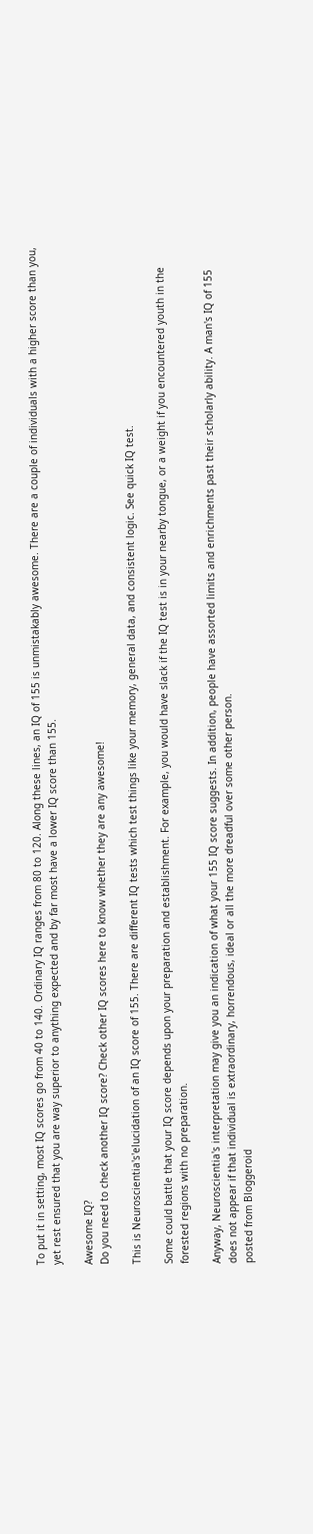To put it in setting, most IQ scores go from 40 to 140. Ordinary IQ ranges from 80 to 120. Along these lines, an IQ of 155 is unmistakably awesome. There are a couple of individuals with a higher score than you, yet rest ensured that you are way superior to anything expected and by far most have a lower IQ score than 155.

Awesome IQ?
Do you need to check another IQ score? Check other IQ scores here to know whether they are any awesome!

This is Neuroscientia's'elucidation of an IQ score of 155. There are different IQ tests which test things like your memory, general data, and consistent logic. See quick IQ test.

Some could battle that your IQ score depends upon your preparation and establishment. For example, you would have slack if the IQ test is in your nearby tongue, or a weight if you encountered youth in the forested regions with no preparation.

Anyway, Neuroscientia's interpretation may give you an indication of what your 155 IQ score suggests. In addition, people have assorted limits and enrichments past their scholarly ability. A man's IQ of 155 does not appear if that individual is extraordinary, horrendous, ideal or all the more dreadful over some other person.
posted from Bloggeroid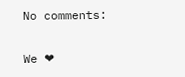No comments:

We ❤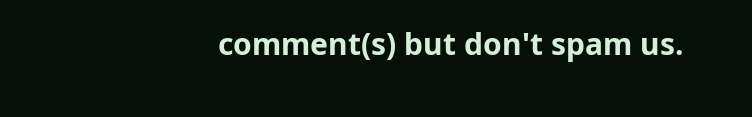comment(s) but don't spam us.